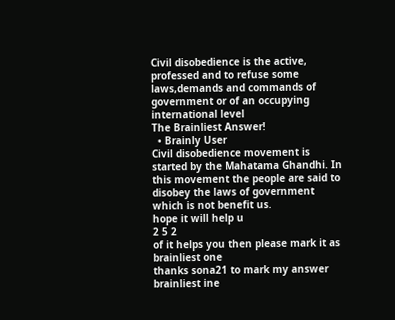Civil disobedience is the active, professed and to refuse some laws,demands and commands of government or of an occupying international level
The Brainliest Answer!
  • Brainly User
Civil disobedience movement is started by the Mahatama Ghandhi. In this movement the people are said to disobey the laws of government which is not benefit us.
hope it will help u
2 5 2
of it helps you then please mark it as brainliest one
thanks sona21 to mark my answer brainliest ine